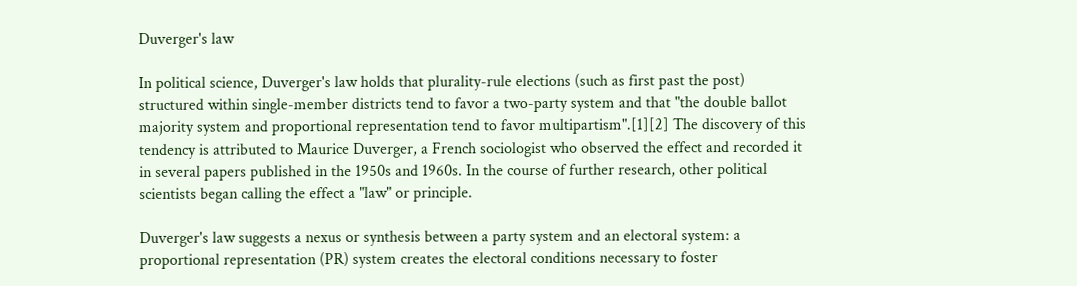Duverger's law

In political science, Duverger's law holds that plurality-rule elections (such as first past the post) structured within single-member districts tend to favor a two-party system and that "the double ballot majority system and proportional representation tend to favor multipartism".[1][2] The discovery of this tendency is attributed to Maurice Duverger, a French sociologist who observed the effect and recorded it in several papers published in the 1950s and 1960s. In the course of further research, other political scientists began calling the effect a "law" or principle.

Duverger's law suggests a nexus or synthesis between a party system and an electoral system: a proportional representation (PR) system creates the electoral conditions necessary to foster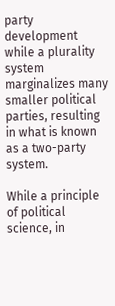party development while a plurality system marginalizes many smaller political parties, resulting in what is known as a two-party system.

While a principle of political science, in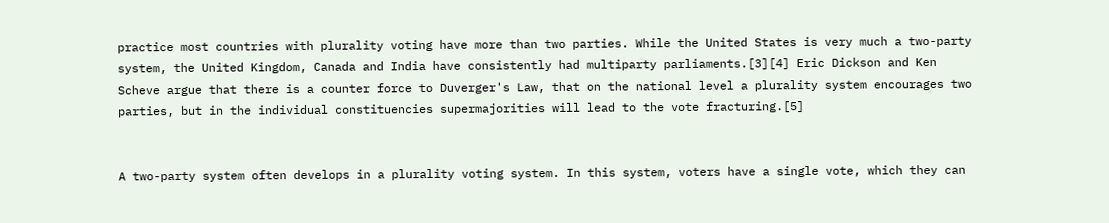practice most countries with plurality voting have more than two parties. While the United States is very much a two-party system, the United Kingdom, Canada and India have consistently had multiparty parliaments.[3][4] Eric Dickson and Ken Scheve argue that there is a counter force to Duverger's Law, that on the national level a plurality system encourages two parties, but in the individual constituencies supermajorities will lead to the vote fracturing.[5]


A two-party system often develops in a plurality voting system. In this system, voters have a single vote, which they can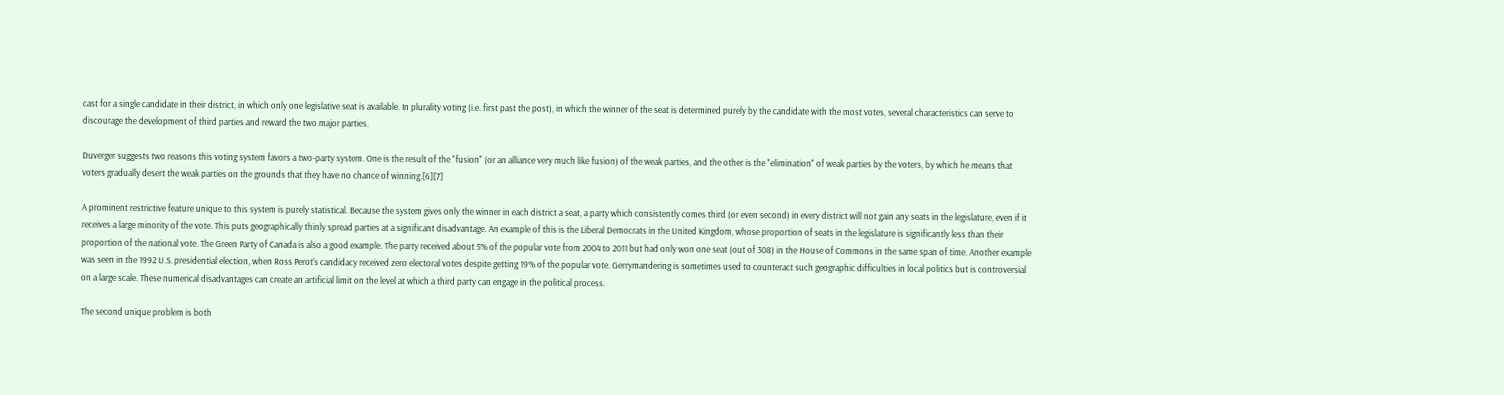cast for a single candidate in their district, in which only one legislative seat is available. In plurality voting (i.e. first past the post), in which the winner of the seat is determined purely by the candidate with the most votes, several characteristics can serve to discourage the development of third parties and reward the two major parties.

Duverger suggests two reasons this voting system favors a two-party system. One is the result of the "fusion" (or an alliance very much like fusion) of the weak parties, and the other is the "elimination" of weak parties by the voters, by which he means that voters gradually desert the weak parties on the grounds that they have no chance of winning.[6][7]

A prominent restrictive feature unique to this system is purely statistical. Because the system gives only the winner in each district a seat, a party which consistently comes third (or even second) in every district will not gain any seats in the legislature, even if it receives a large minority of the vote. This puts geographically thinly spread parties at a significant disadvantage. An example of this is the Liberal Democrats in the United Kingdom, whose proportion of seats in the legislature is significantly less than their proportion of the national vote. The Green Party of Canada is also a good example. The party received about 5% of the popular vote from 2004 to 2011 but had only won one seat (out of 308) in the House of Commons in the same span of time. Another example was seen in the 1992 U.S. presidential election, when Ross Perot's candidacy received zero electoral votes despite getting 19% of the popular vote. Gerrymandering is sometimes used to counteract such geographic difficulties in local politics but is controversial on a large scale. These numerical disadvantages can create an artificial limit on the level at which a third party can engage in the political process.

The second unique problem is both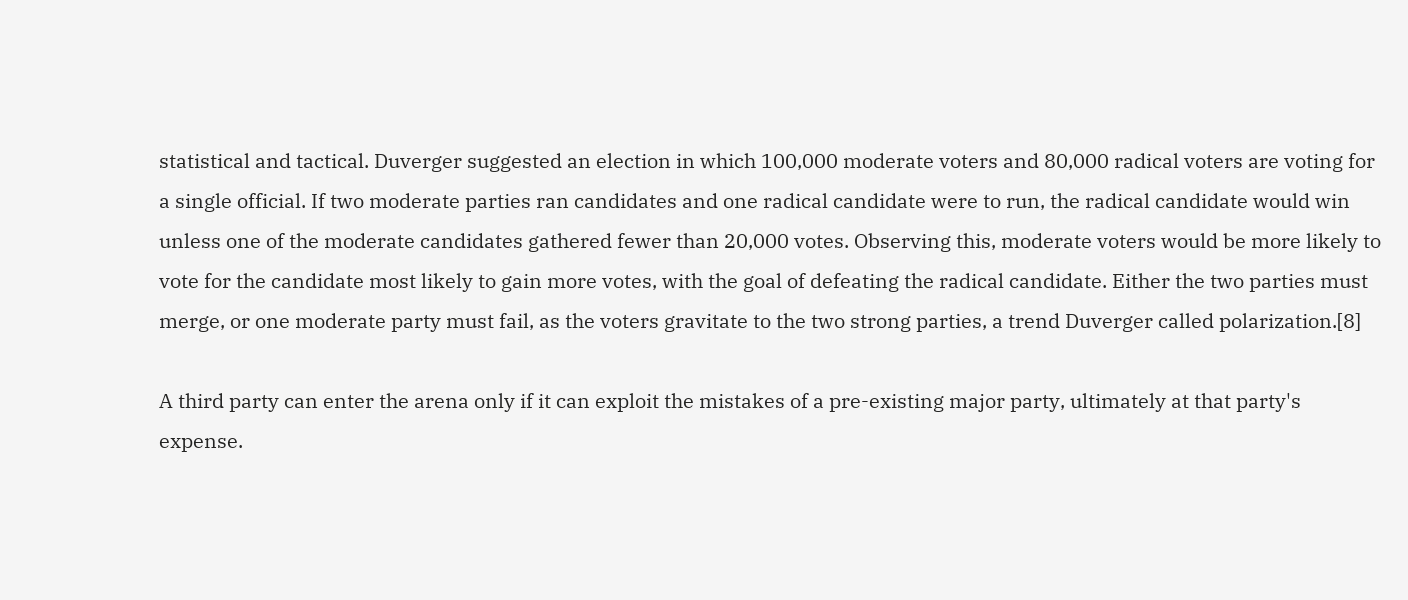statistical and tactical. Duverger suggested an election in which 100,000 moderate voters and 80,000 radical voters are voting for a single official. If two moderate parties ran candidates and one radical candidate were to run, the radical candidate would win unless one of the moderate candidates gathered fewer than 20,000 votes. Observing this, moderate voters would be more likely to vote for the candidate most likely to gain more votes, with the goal of defeating the radical candidate. Either the two parties must merge, or one moderate party must fail, as the voters gravitate to the two strong parties, a trend Duverger called polarization.[8]

A third party can enter the arena only if it can exploit the mistakes of a pre-existing major party, ultimately at that party's expense.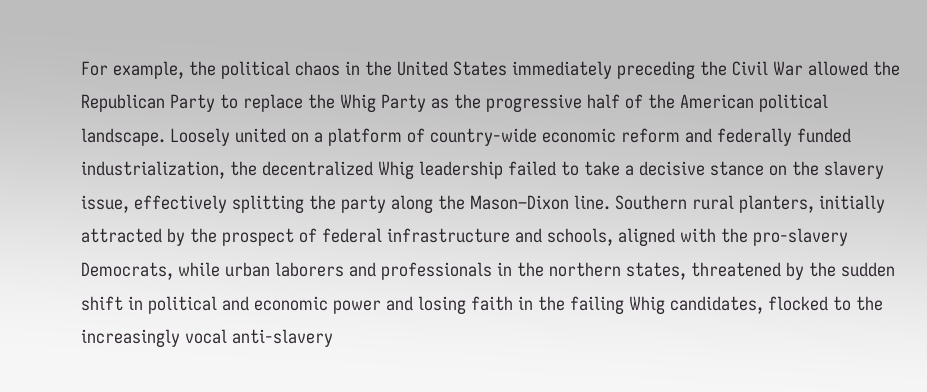For example, the political chaos in the United States immediately preceding the Civil War allowed the Republican Party to replace the Whig Party as the progressive half of the American political landscape. Loosely united on a platform of country-wide economic reform and federally funded industrialization, the decentralized Whig leadership failed to take a decisive stance on the slavery issue, effectively splitting the party along the Mason–Dixon line. Southern rural planters, initially attracted by the prospect of federal infrastructure and schools, aligned with the pro-slavery Democrats, while urban laborers and professionals in the northern states, threatened by the sudden shift in political and economic power and losing faith in the failing Whig candidates, flocked to the increasingly vocal anti-slavery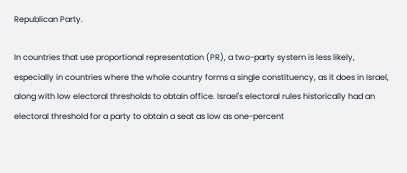Republican Party.

In countries that use proportional representation (PR), a two-party system is less likely, especially in countries where the whole country forms a single constituency, as it does in Israel, along with low electoral thresholds to obtain office. Israel's electoral rules historically had an electoral threshold for a party to obtain a seat as low as one-percent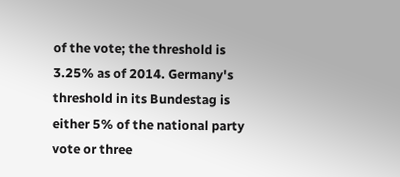of the vote; the threshold is 3.25% as of 2014. Germany's threshold in its Bundestag is either 5% of the national party vote or three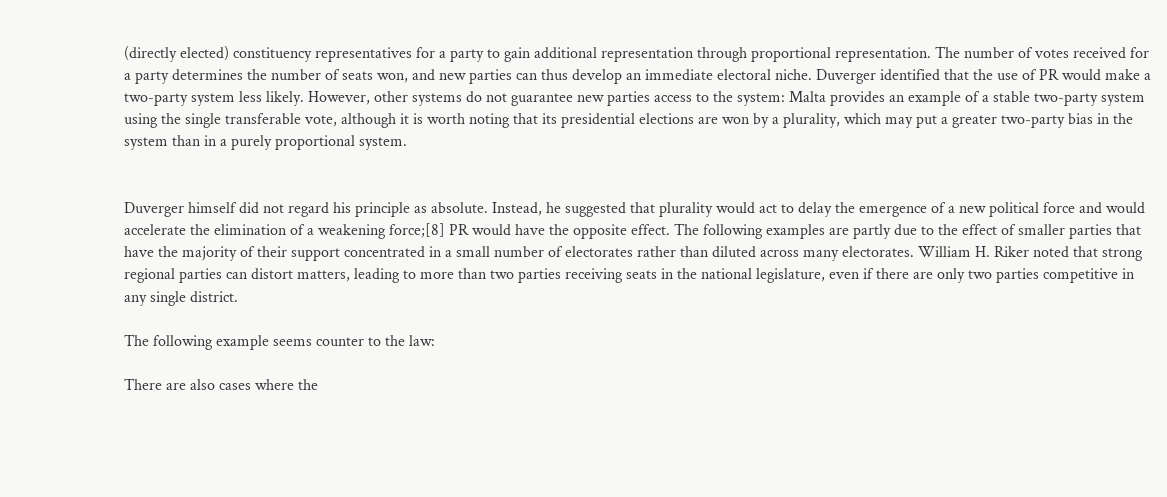(directly elected) constituency representatives for a party to gain additional representation through proportional representation. The number of votes received for a party determines the number of seats won, and new parties can thus develop an immediate electoral niche. Duverger identified that the use of PR would make a two-party system less likely. However, other systems do not guarantee new parties access to the system: Malta provides an example of a stable two-party system using the single transferable vote, although it is worth noting that its presidential elections are won by a plurality, which may put a greater two-party bias in the system than in a purely proportional system.


Duverger himself did not regard his principle as absolute. Instead, he suggested that plurality would act to delay the emergence of a new political force and would accelerate the elimination of a weakening force;[8] PR would have the opposite effect. The following examples are partly due to the effect of smaller parties that have the majority of their support concentrated in a small number of electorates rather than diluted across many electorates. William H. Riker noted that strong regional parties can distort matters, leading to more than two parties receiving seats in the national legislature, even if there are only two parties competitive in any single district.

The following example seems counter to the law:

There are also cases where the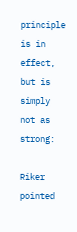principle is in effect, but is simply not as strong:

Riker pointed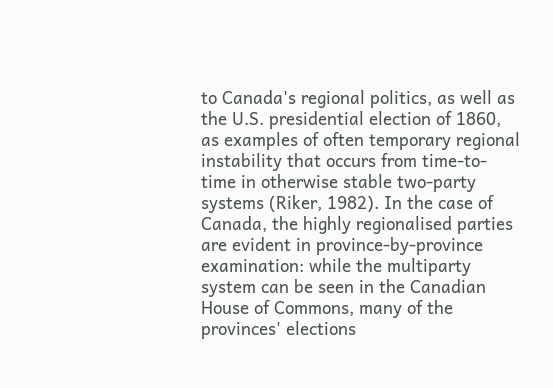to Canada's regional politics, as well as the U.S. presidential election of 1860, as examples of often temporary regional instability that occurs from time-to-time in otherwise stable two-party systems (Riker, 1982). In the case of Canada, the highly regionalised parties are evident in province-by-province examination: while the multiparty system can be seen in the Canadian House of Commons, many of the provinces' elections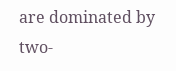are dominated by two-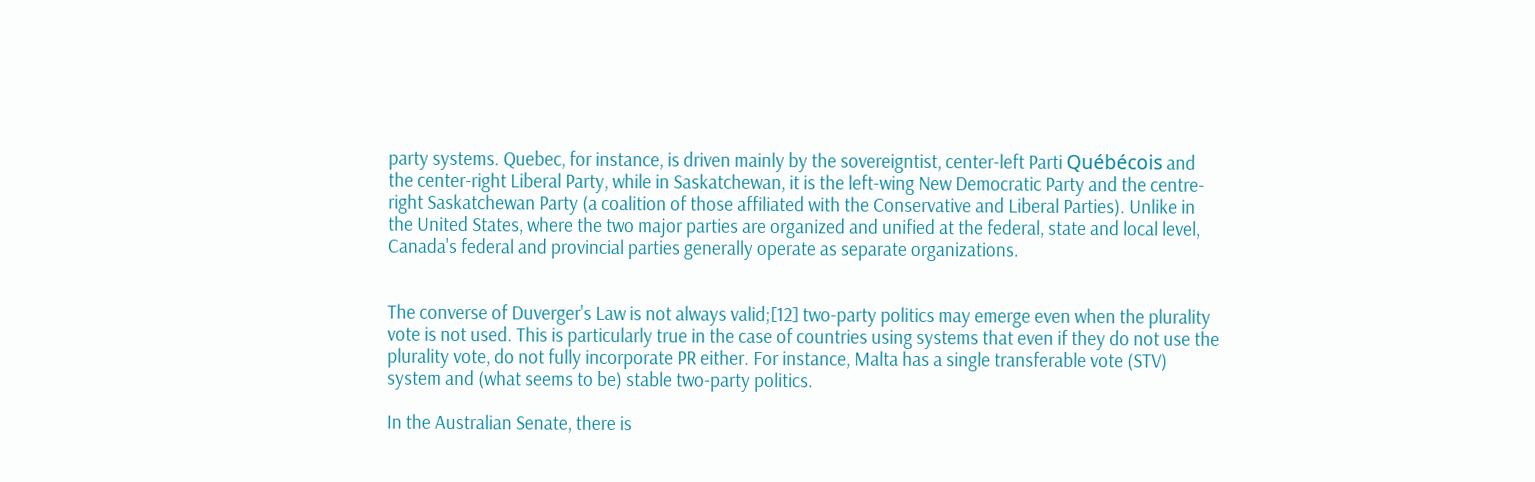party systems. Quebec, for instance, is driven mainly by the sovereigntist, center-left Parti Québécois and the center-right Liberal Party, while in Saskatchewan, it is the left-wing New Democratic Party and the centre-right Saskatchewan Party (a coalition of those affiliated with the Conservative and Liberal Parties). Unlike in the United States, where the two major parties are organized and unified at the federal, state and local level, Canada's federal and provincial parties generally operate as separate organizations.


The converse of Duverger's Law is not always valid;[12] two-party politics may emerge even when the plurality vote is not used. This is particularly true in the case of countries using systems that even if they do not use the plurality vote, do not fully incorporate PR either. For instance, Malta has a single transferable vote (STV) system and (what seems to be) stable two-party politics.

In the Australian Senate, there is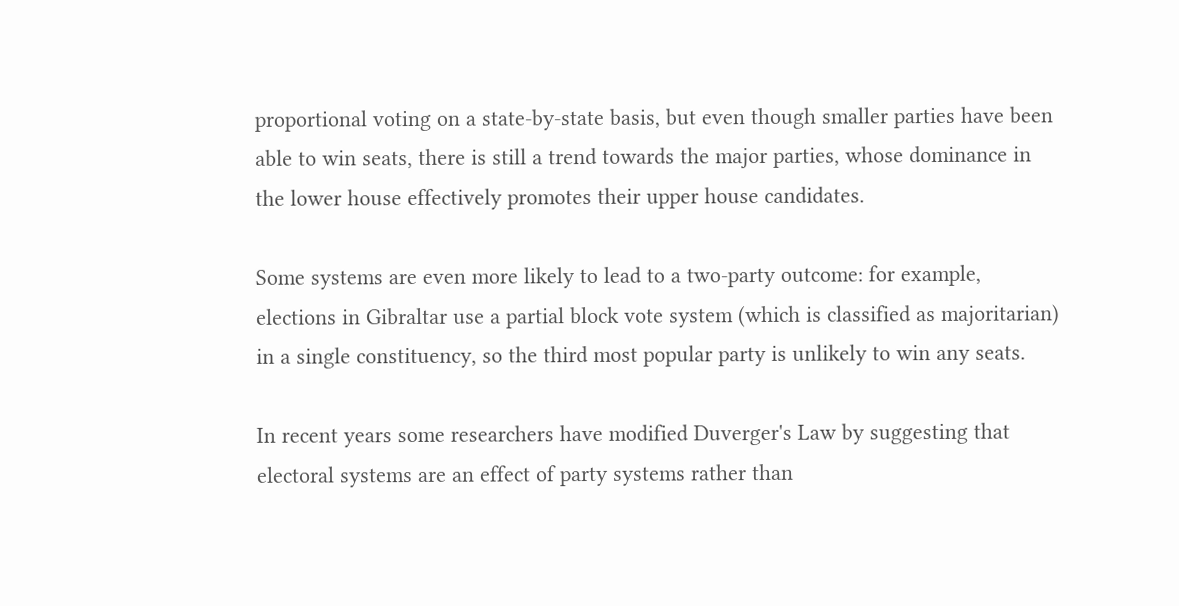proportional voting on a state-by-state basis, but even though smaller parties have been able to win seats, there is still a trend towards the major parties, whose dominance in the lower house effectively promotes their upper house candidates.

Some systems are even more likely to lead to a two-party outcome: for example, elections in Gibraltar use a partial block vote system (which is classified as majoritarian) in a single constituency, so the third most popular party is unlikely to win any seats.

In recent years some researchers have modified Duverger's Law by suggesting that electoral systems are an effect of party systems rather than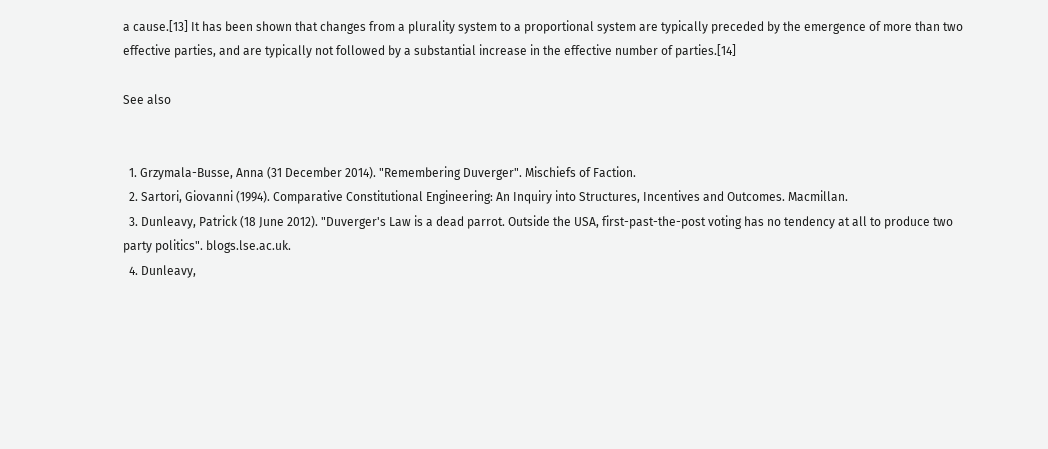a cause.[13] It has been shown that changes from a plurality system to a proportional system are typically preceded by the emergence of more than two effective parties, and are typically not followed by a substantial increase in the effective number of parties.[14]

See also


  1. Grzymala-Busse, Anna (31 December 2014). "Remembering Duverger". Mischiefs of Faction.
  2. Sartori, Giovanni (1994). Comparative Constitutional Engineering: An Inquiry into Structures, Incentives and Outcomes. Macmillan.
  3. Dunleavy, Patrick (18 June 2012). "Duverger's Law is a dead parrot. Outside the USA, first-past-the-post voting has no tendency at all to produce two party politics". blogs.lse.ac.uk.
  4. Dunleavy,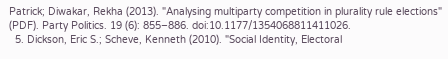Patrick; Diwakar, Rekha (2013). "Analysing multiparty competition in plurality rule elections" (PDF). Party Politics. 19 (6): 855–886. doi:10.1177/1354068811411026.
  5. Dickson, Eric S.; Scheve, Kenneth (2010). "Social Identity, Electoral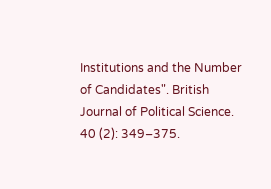Institutions and the Number of Candidates". British Journal of Political Science. 40 (2): 349–375.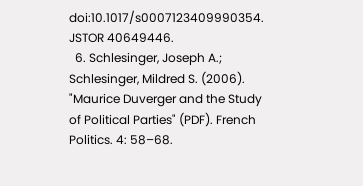doi:10.1017/s0007123409990354. JSTOR 40649446.
  6. Schlesinger, Joseph A.; Schlesinger, Mildred S. (2006). "Maurice Duverger and the Study of Political Parties" (PDF). French Politics. 4: 58–68.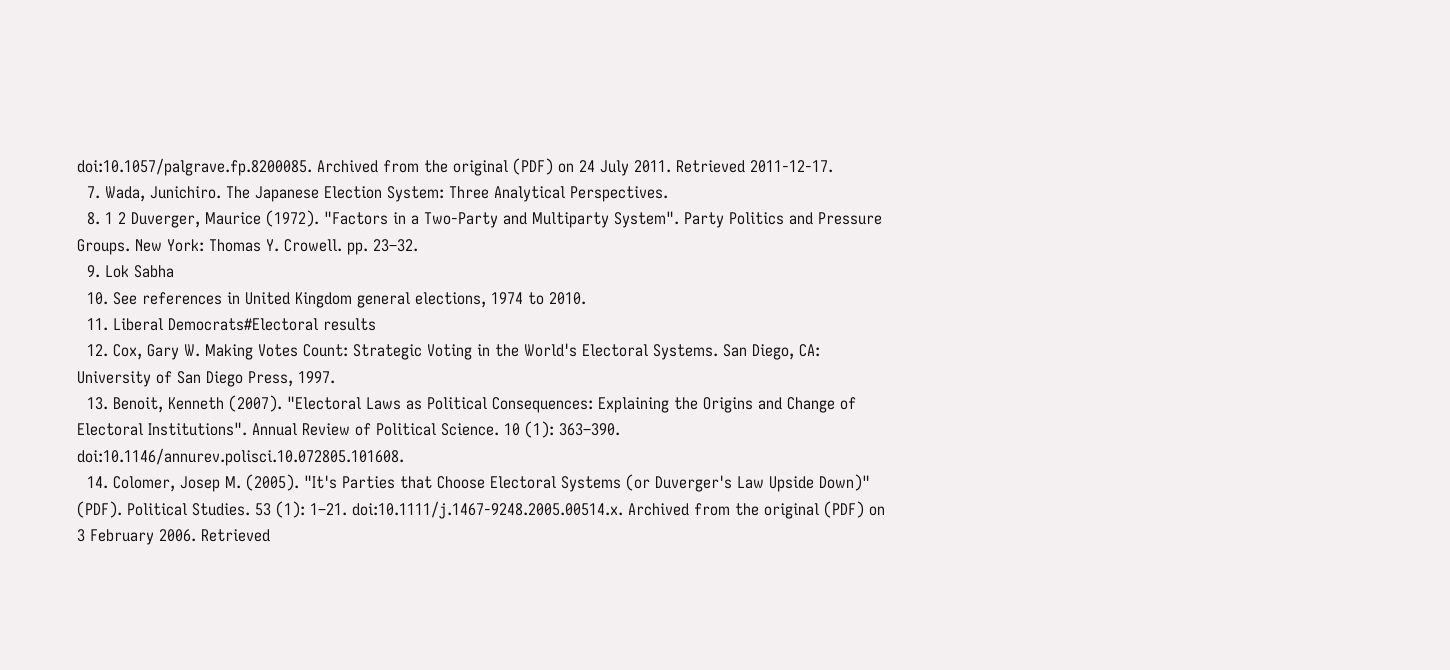doi:10.1057/palgrave.fp.8200085. Archived from the original (PDF) on 24 July 2011. Retrieved 2011-12-17.
  7. Wada, Junichiro. The Japanese Election System: Three Analytical Perspectives.
  8. 1 2 Duverger, Maurice (1972). "Factors in a Two-Party and Multiparty System". Party Politics and Pressure Groups. New York: Thomas Y. Crowell. pp. 23–32.
  9. Lok Sabha
  10. See references in United Kingdom general elections, 1974 to 2010.
  11. Liberal Democrats#Electoral results
  12. Cox, Gary W. Making Votes Count: Strategic Voting in the World's Electoral Systems. San Diego, CA: University of San Diego Press, 1997.
  13. Benoit, Kenneth (2007). "Electoral Laws as Political Consequences: Explaining the Origins and Change of Electoral Institutions". Annual Review of Political Science. 10 (1): 363–390. doi:10.1146/annurev.polisci.10.072805.101608.
  14. Colomer, Josep M. (2005). "It's Parties that Choose Electoral Systems (or Duverger's Law Upside Down)" (PDF). Political Studies. 53 (1): 1–21. doi:10.1111/j.1467-9248.2005.00514.x. Archived from the original (PDF) on 3 February 2006. Retrieved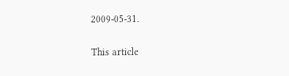2009-05-31.


This article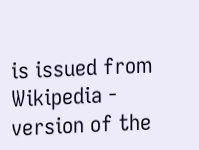is issued from Wikipedia - version of the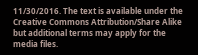11/30/2016. The text is available under the Creative Commons Attribution/Share Alike but additional terms may apply for the media files.